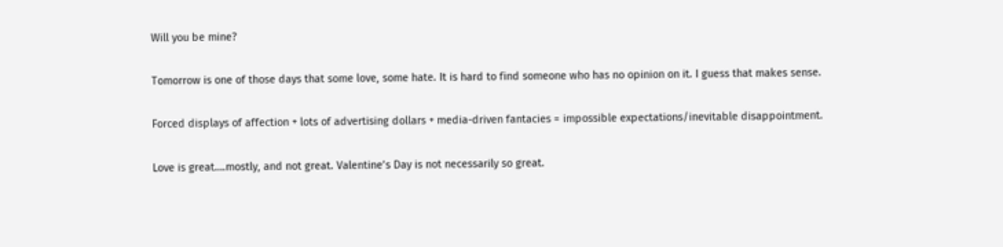Will you be mine?

Tomorrow is one of those days that some love, some hate. It is hard to find someone who has no opinion on it. I guess that makes sense.

Forced displays of affection + lots of advertising dollars + media-driven fantacies = impossible expectations/inevitable disappointment.

Love is great….mostly, and not great. Valentine’s Day is not necessarily so great.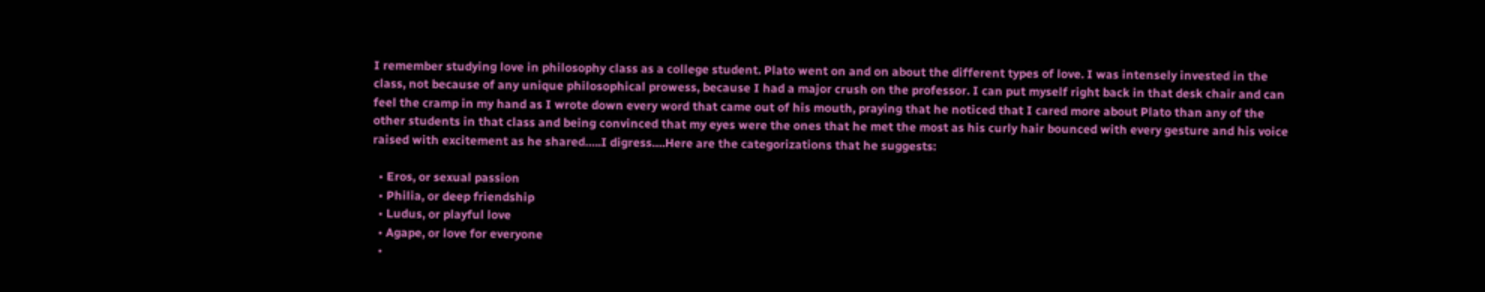I remember studying love in philosophy class as a college student. Plato went on and on about the different types of love. I was intensely invested in the class, not because of any unique philosophical prowess, because I had a major crush on the professor. I can put myself right back in that desk chair and can feel the cramp in my hand as I wrote down every word that came out of his mouth, praying that he noticed that I cared more about Plato than any of the other students in that class and being convinced that my eyes were the ones that he met the most as his curly hair bounced with every gesture and his voice raised with excitement as he shared…..I digress….Here are the categorizations that he suggests:

  • Eros, or sexual passion
  • Philia, or deep friendship
  • Ludus, or playful love
  • Agape, or love for everyone
  •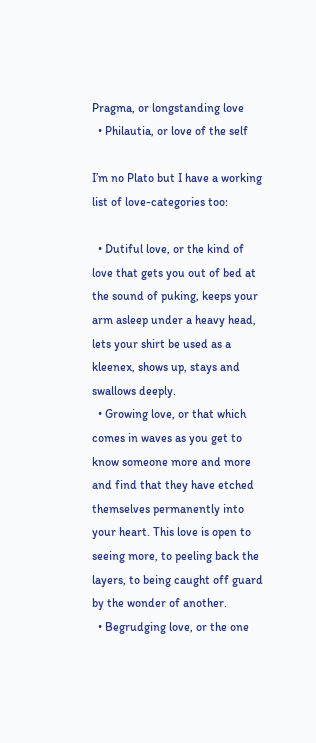Pragma, or longstanding love
  • Philautia, or love of the self

I’m no Plato but I have a working list of love-categories too:

  • Dutiful love, or the kind of love that gets you out of bed at the sound of puking, keeps your arm asleep under a heavy head, lets your shirt be used as a kleenex, shows up, stays and swallows deeply.
  • Growing love, or that which comes in waves as you get to know someone more and more and find that they have etched themselves permanently into your heart. This love is open to seeing more, to peeling back the layers, to being caught off guard by the wonder of another.
  • Begrudging love, or the one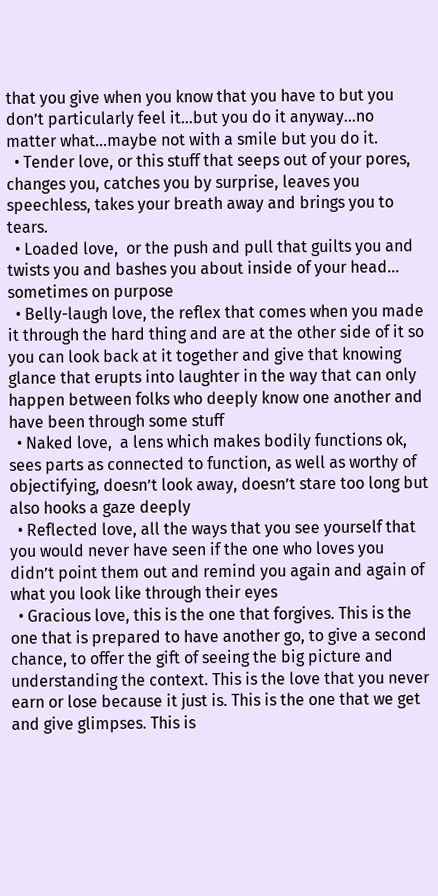that you give when you know that you have to but you don’t particularly feel it…but you do it anyway…no matter what…maybe not with a smile but you do it.
  • Tender love, or this stuff that seeps out of your pores, changes you, catches you by surprise, leaves you speechless, takes your breath away and brings you to tears.
  • Loaded love,  or the push and pull that guilts you and twists you and bashes you about inside of your head… sometimes on purpose
  • Belly-laugh love, the reflex that comes when you made it through the hard thing and are at the other side of it so you can look back at it together and give that knowing glance that erupts into laughter in the way that can only happen between folks who deeply know one another and have been through some stuff
  • Naked love,  a lens which makes bodily functions ok, sees parts as connected to function, as well as worthy of objectifying, doesn’t look away, doesn’t stare too long but also hooks a gaze deeply
  • Reflected love, all the ways that you see yourself that you would never have seen if the one who loves you didn’t point them out and remind you again and again of what you look like through their eyes
  • Gracious love, this is the one that forgives. This is the one that is prepared to have another go, to give a second chance, to offer the gift of seeing the big picture and understanding the context. This is the love that you never earn or lose because it just is. This is the one that we get and give glimpses. This is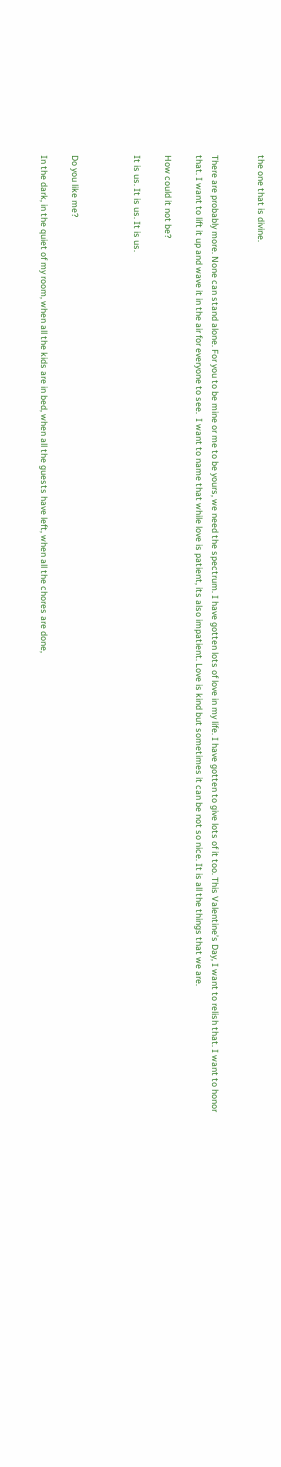the one that is divine.


There are probably more. None can stand alone. For you to be mine or me to be yours, we need the spectrum. I have gotten lots of love in my life. I have gotten to give lots of it too. This Valentine’s Day, I want to relish that. I want to honor that. I want to lift it up and wave it in the air for everyone to see.  I want to name that while love is patient, its also impatient. Love is kind but sometimes it can be not so nice. It is all the things that we are.

How could it not be?

It is us. It is us. It is us.



Do you like me?

In the dark, in the quiet of my room, when all the kids are in bed, when all the guests have left, when all the chores are done,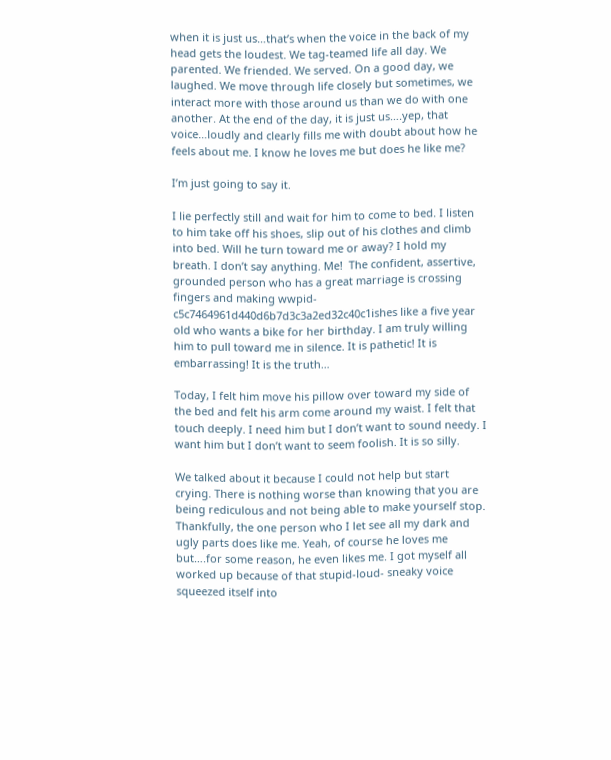when it is just us…that’s when the voice in the back of my head gets the loudest. We tag-teamed life all day. We parented. We friended. We served. On a good day, we laughed. We move through life closely but sometimes, we interact more with those around us than we do with one another. At the end of the day, it is just us….yep, that voice…loudly and clearly fills me with doubt about how he feels about me. I know he loves me but does he like me?

I’m just going to say it.

I lie perfectly still and wait for him to come to bed. I listen to him take off his shoes, slip out of his clothes and climb into bed. Will he turn toward me or away? I hold my breath. I don’t say anything. Me!  The confident, assertive, grounded person who has a great marriage is crossing fingers and making wwpid-c5c7464961d440d6b7d3c3a2ed32c40c1ishes like a five year old who wants a bike for her birthday. I am truly willing him to pull toward me in silence. It is pathetic! It is embarrassing! It is the truth…

Today, I felt him move his pillow over toward my side of the bed and felt his arm come around my waist. I felt that touch deeply. I need him but I don’t want to sound needy. I want him but I don’t want to seem foolish. It is so silly.

We talked about it because I could not help but start crying. There is nothing worse than knowing that you are being rediculous and not being able to make yourself stop. Thankfully, the one person who I let see all my dark and ugly parts does like me. Yeah, of course he loves me but….for some reason, he even likes me. I got myself all worked up because of that stupid-loud- sneaky voice squeezed itself into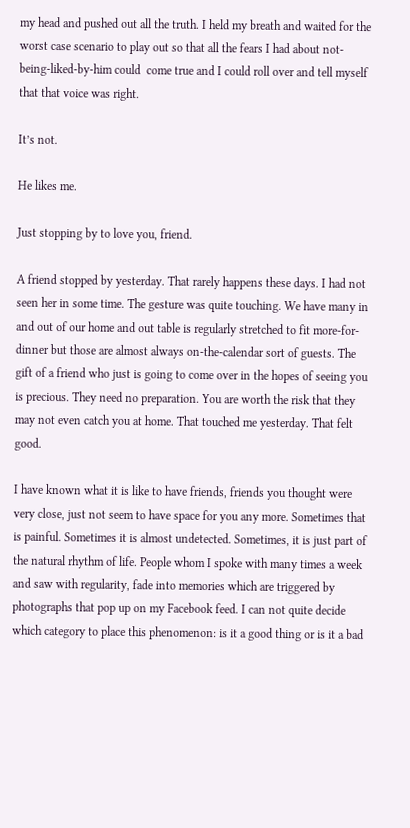my head and pushed out all the truth. I held my breath and waited for the worst case scenario to play out so that all the fears I had about not-being-liked-by-him could  come true and I could roll over and tell myself that that voice was right.

It’s not.

He likes me.

Just stopping by to love you, friend.

A friend stopped by yesterday. That rarely happens these days. I had not seen her in some time. The gesture was quite touching. We have many in and out of our home and out table is regularly stretched to fit more-for-dinner but those are almost always on-the-calendar sort of guests. The gift of a friend who just is going to come over in the hopes of seeing you is precious. They need no preparation. You are worth the risk that they may not even catch you at home. That touched me yesterday. That felt good.

I have known what it is like to have friends, friends you thought were very close, just not seem to have space for you any more. Sometimes that is painful. Sometimes it is almost undetected. Sometimes, it is just part of the natural rhythm of life. People whom I spoke with many times a week and saw with regularity, fade into memories which are triggered by photographs that pop up on my Facebook feed. I can not quite decide which category to place this phenomenon: is it a good thing or is it a bad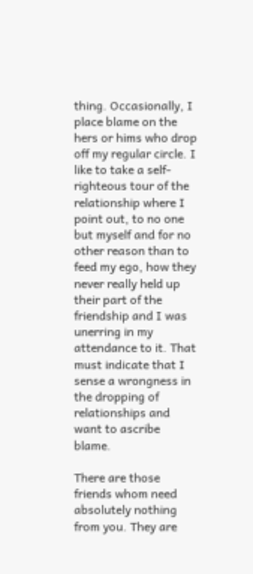thing. Occasionally, I place blame on the hers or hims who drop off my regular circle. I like to take a self-righteous tour of the relationship where I point out, to no one but myself and for no other reason than to feed my ego, how they never really held up their part of the friendship and I was unerring in my attendance to it. That must indicate that I sense a wrongness in the dropping of relationships and want to ascribe blame.

There are those friends whom need absolutely nothing from you. They are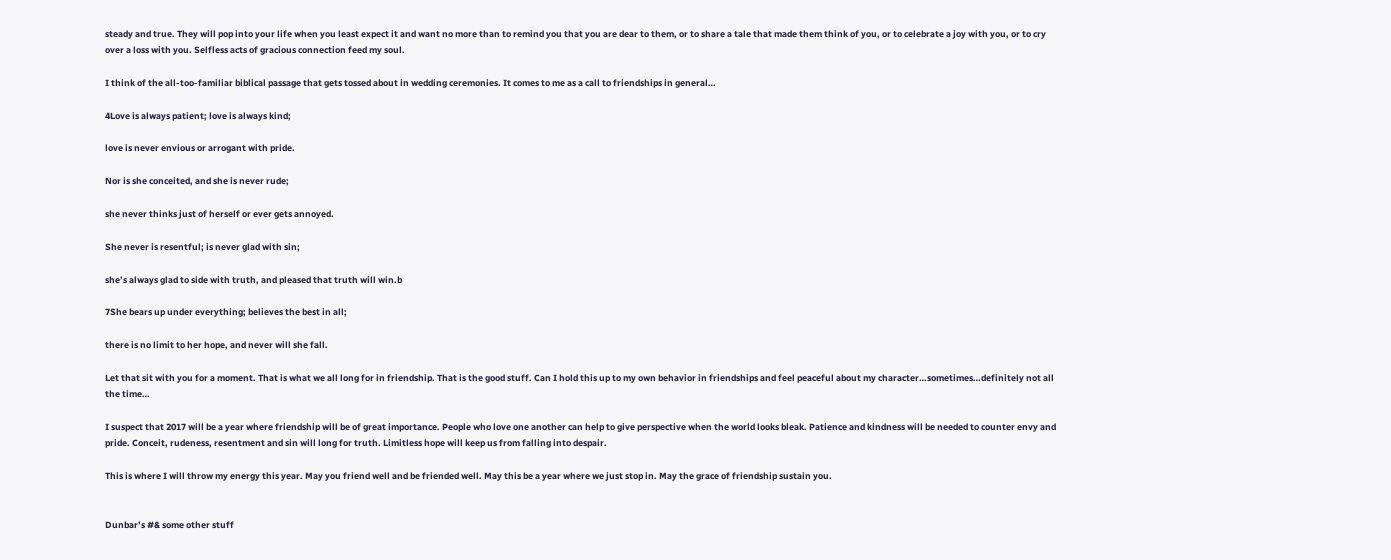steady and true. They will pop into your life when you least expect it and want no more than to remind you that you are dear to them, or to share a tale that made them think of you, or to celebrate a joy with you, or to cry over a loss with you. Selfless acts of gracious connection feed my soul.

I think of the all-too-familiar biblical passage that gets tossed about in wedding ceremonies. It comes to me as a call to friendships in general…

4Love is always patient; love is always kind;

love is never envious or arrogant with pride.

Nor is she conceited, and she is never rude;

she never thinks just of herself or ever gets annoyed.

She never is resentful; is never glad with sin;

she’s always glad to side with truth, and pleased that truth will win.b

7She bears up under everything; believes the best in all;

there is no limit to her hope, and never will she fall.

Let that sit with you for a moment. That is what we all long for in friendship. That is the good stuff. Can I hold this up to my own behavior in friendships and feel peaceful about my character…sometimes…definitely not all the time…

I suspect that 2017 will be a year where friendship will be of great importance. People who love one another can help to give perspective when the world looks bleak. Patience and kindness will be needed to counter envy and pride. Conceit, rudeness, resentment and sin will long for truth. Limitless hope will keep us from falling into despair.

This is where I will throw my energy this year. May you friend well and be friended well. May this be a year where we just stop in. May the grace of friendship sustain you.


Dunbar’s #& some other stuff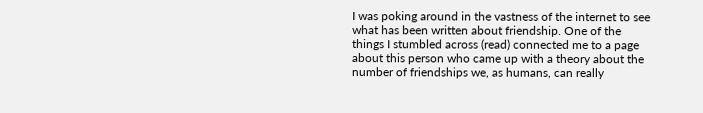I was poking around in the vastness of the internet to see what has been written about friendship. One of the things I stumbled across (read) connected me to a page about this person who came up with a theory about the number of friendships we, as humans, can really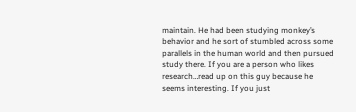maintain. He had been studying monkey’s behavior and he sort of stumbled across some parallels in the human world and then pursued study there. If you are a person who likes research…read up on this guy because he seems interesting. If you just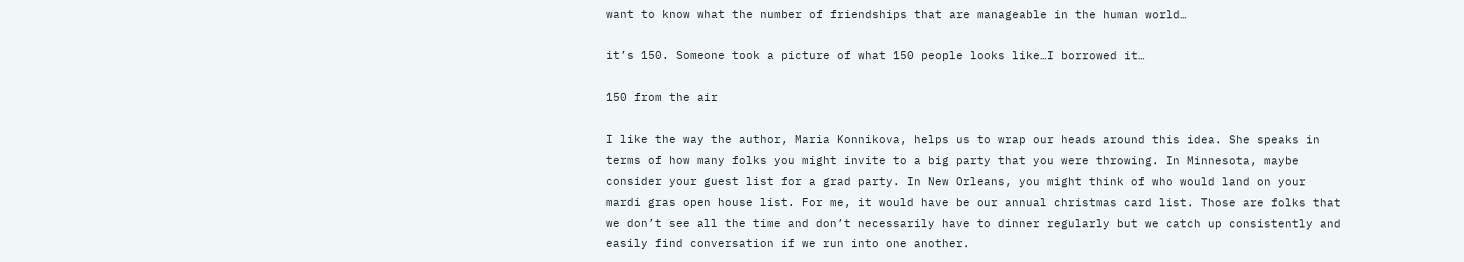want to know what the number of friendships that are manageable in the human world…

it’s 150. Someone took a picture of what 150 people looks like…I borrowed it…

150 from the air

I like the way the author, Maria Konnikova, helps us to wrap our heads around this idea. She speaks in terms of how many folks you might invite to a big party that you were throwing. In Minnesota, maybe consider your guest list for a grad party. In New Orleans, you might think of who would land on your mardi gras open house list. For me, it would have be our annual christmas card list. Those are folks that we don’t see all the time and don’t necessarily have to dinner regularly but we catch up consistently and easily find conversation if we run into one another.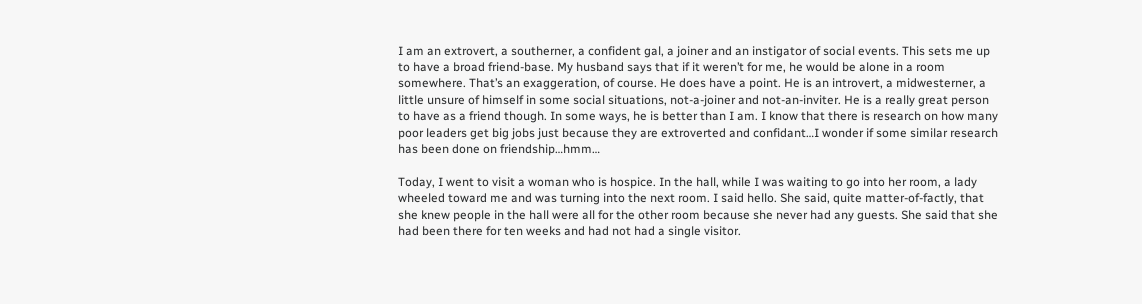I am an extrovert, a southerner, a confident gal, a joiner and an instigator of social events. This sets me up to have a broad friend-base. My husband says that if it weren’t for me, he would be alone in a room somewhere. That’s an exaggeration, of course. He does have a point. He is an introvert, a midwesterner, a little unsure of himself in some social situations, not-a-joiner and not-an-inviter. He is a really great person to have as a friend though. In some ways, he is better than I am. I know that there is research on how many poor leaders get big jobs just because they are extroverted and confidant…I wonder if some similar research has been done on friendship…hmm…

Today, I went to visit a woman who is hospice. In the hall, while I was waiting to go into her room, a lady wheeled toward me and was turning into the next room. I said hello. She said, quite matter-of-factly, that she knew people in the hall were all for the other room because she never had any guests. She said that she had been there for ten weeks and had not had a single visitor.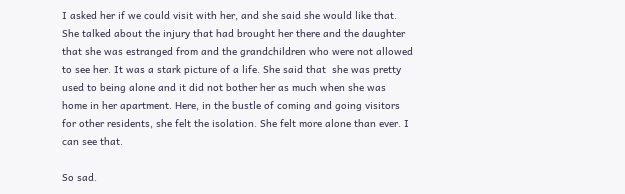I asked her if we could visit with her, and she said she would like that. She talked about the injury that had brought her there and the daughter that she was estranged from and the grandchildren who were not allowed to see her. It was a stark picture of a life. She said that  she was pretty used to being alone and it did not bother her as much when she was home in her apartment. Here, in the bustle of coming and going visitors for other residents, she felt the isolation. She felt more alone than ever. I can see that.

So sad.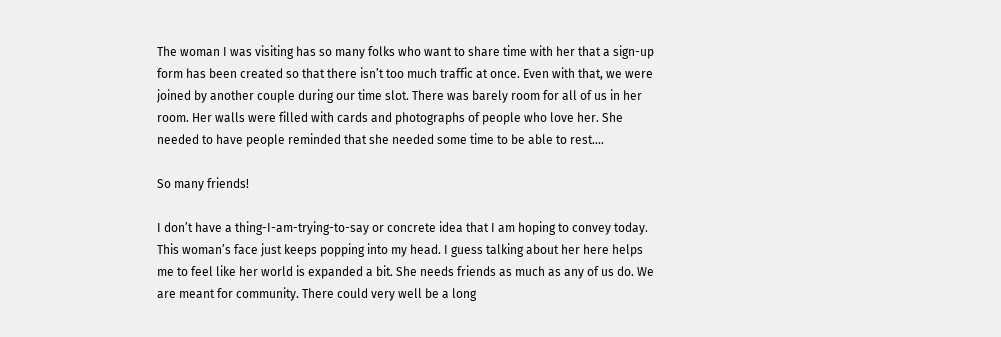The woman I was visiting has so many folks who want to share time with her that a sign-up form has been created so that there isn’t too much traffic at once. Even with that, we were joined by another couple during our time slot. There was barely room for all of us in her room. Her walls were filled with cards and photographs of people who love her. She needed to have people reminded that she needed some time to be able to rest….

So many friends!

I don’t have a thing-I-am-trying-to-say or concrete idea that I am hoping to convey today. This woman’s face just keeps popping into my head. I guess talking about her here helps me to feel like her world is expanded a bit. She needs friends as much as any of us do. We are meant for community. There could very well be a long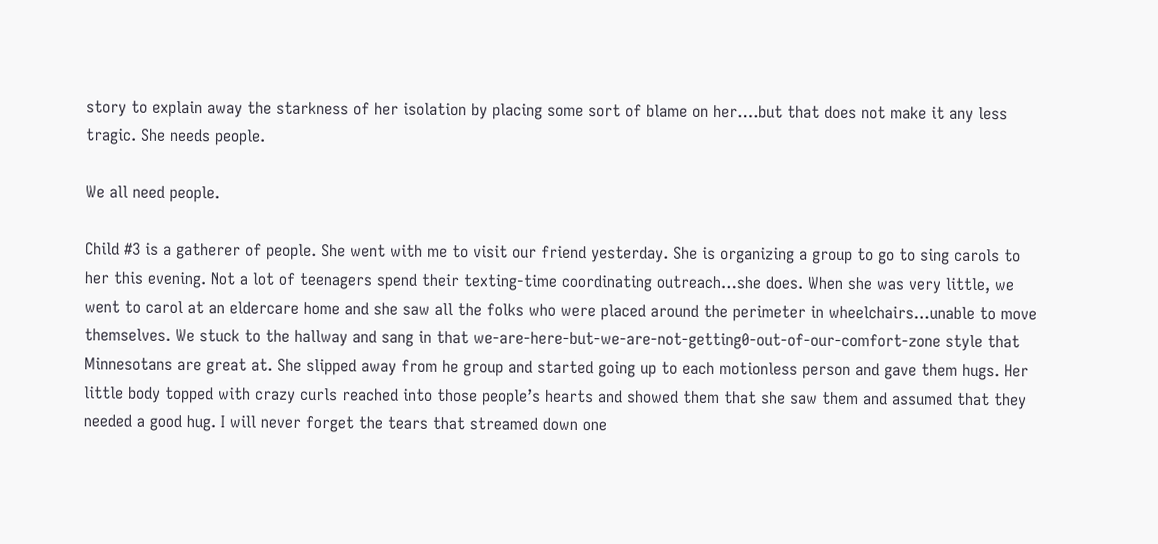story to explain away the starkness of her isolation by placing some sort of blame on her….but that does not make it any less tragic. She needs people.

We all need people.

Child #3 is a gatherer of people. She went with me to visit our friend yesterday. She is organizing a group to go to sing carols to her this evening. Not a lot of teenagers spend their texting-time coordinating outreach…she does. When she was very little, we went to carol at an eldercare home and she saw all the folks who were placed around the perimeter in wheelchairs…unable to move themselves. We stuck to the hallway and sang in that we-are-here-but-we-are-not-getting0-out-of-our-comfort-zone style that Minnesotans are great at. She slipped away from he group and started going up to each motionless person and gave them hugs. Her little body topped with crazy curls reached into those people’s hearts and showed them that she saw them and assumed that they needed a good hug. I will never forget the tears that streamed down one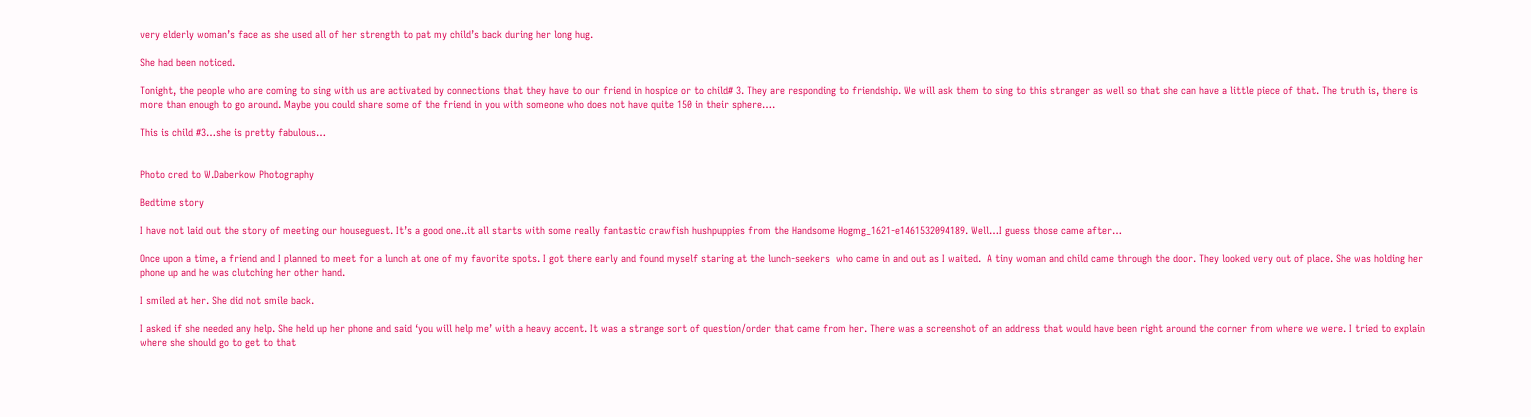very elderly woman’s face as she used all of her strength to pat my child’s back during her long hug.

She had been noticed.

Tonight, the people who are coming to sing with us are activated by connections that they have to our friend in hospice or to child# 3. They are responding to friendship. We will ask them to sing to this stranger as well so that she can have a little piece of that. The truth is, there is more than enough to go around. Maybe you could share some of the friend in you with someone who does not have quite 150 in their sphere….

This is child #3…she is pretty fabulous…


Photo cred to W.Daberkow Photography

Bedtime story

I have not laid out the story of meeting our houseguest. It’s a good one..it all starts with some really fantastic crawfish hushpuppies from the Handsome Hogmg_1621-e1461532094189. Well…I guess those came after…

Once upon a time, a friend and I planned to meet for a lunch at one of my favorite spots. I got there early and found myself staring at the lunch-seekers  who came in and out as I waited.  A tiny woman and child came through the door. They looked very out of place. She was holding her phone up and he was clutching her other hand.

I smiled at her. She did not smile back.

I asked if she needed any help. She held up her phone and said ‘you will help me’ with a heavy accent. It was a strange sort of question/order that came from her. There was a screenshot of an address that would have been right around the corner from where we were. I tried to explain where she should go to get to that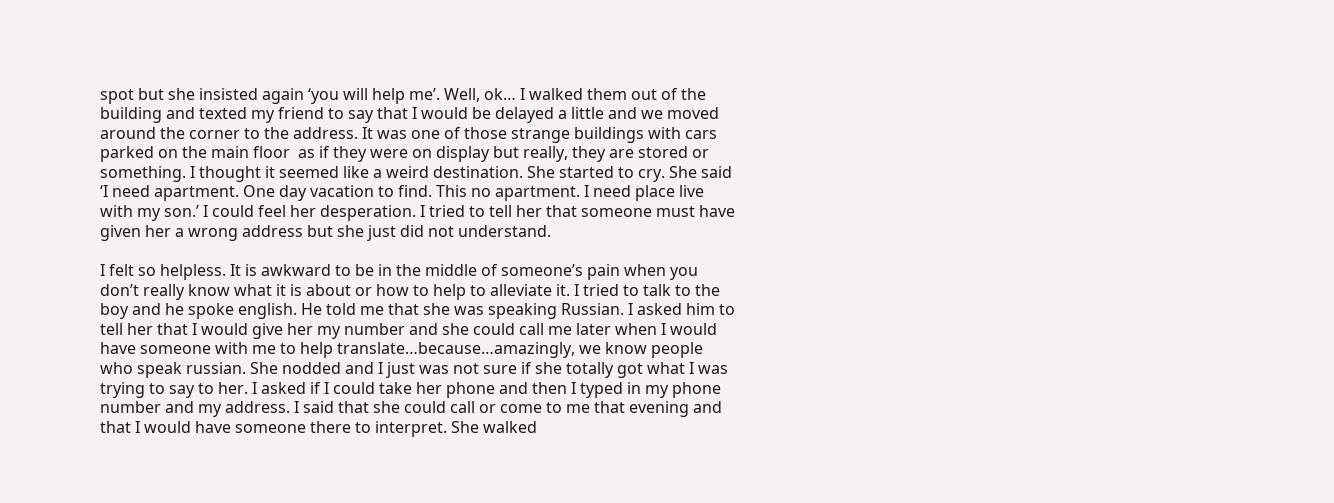spot but she insisted again ‘you will help me’. Well, ok… I walked them out of the building and texted my friend to say that I would be delayed a little and we moved around the corner to the address. It was one of those strange buildings with cars parked on the main floor  as if they were on display but really, they are stored or something. I thought it seemed like a weird destination. She started to cry. She said ‘I need apartment. One day vacation to find. This no apartment. I need place live with my son.’ I could feel her desperation. I tried to tell her that someone must have given her a wrong address but she just did not understand.

I felt so helpless. It is awkward to be in the middle of someone’s pain when you don’t really know what it is about or how to help to alleviate it. I tried to talk to the boy and he spoke english. He told me that she was speaking Russian. I asked him to tell her that I would give her my number and she could call me later when I would have someone with me to help translate…because…amazingly, we know people who speak russian. She nodded and I just was not sure if she totally got what I was trying to say to her. I asked if I could take her phone and then I typed in my phone number and my address. I said that she could call or come to me that evening and that I would have someone there to interpret. She walked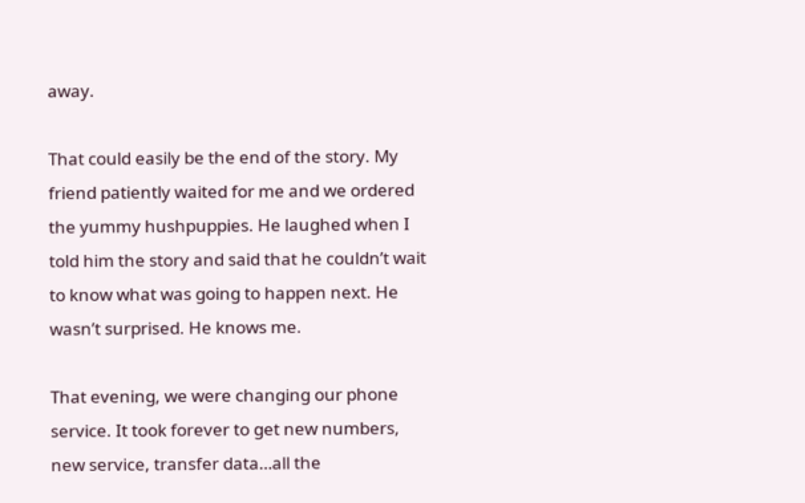away.

That could easily be the end of the story. My friend patiently waited for me and we ordered the yummy hushpuppies. He laughed when I told him the story and said that he couldn’t wait to know what was going to happen next. He wasn’t surprised. He knows me.

That evening, we were changing our phone service. It took forever to get new numbers, new service, transfer data…all the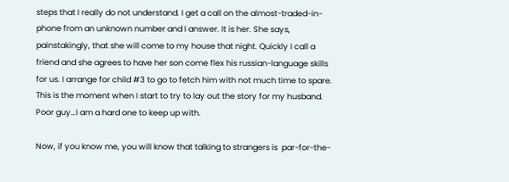steps that I really do not understand. I get a call on the almost-traded-in-phone from an unknown number and I answer. It is her. She says, painstakingly, that she will come to my house that night. Quickly I call a friend and she agrees to have her son come flex his russian-language skills for us. I arrange for child #3 to go to fetch him with not much time to spare. This is the moment when I start to try to lay out the story for my husband. Poor guy…I am a hard one to keep up with.

Now, if you know me, you will know that talking to strangers is  par-for-the-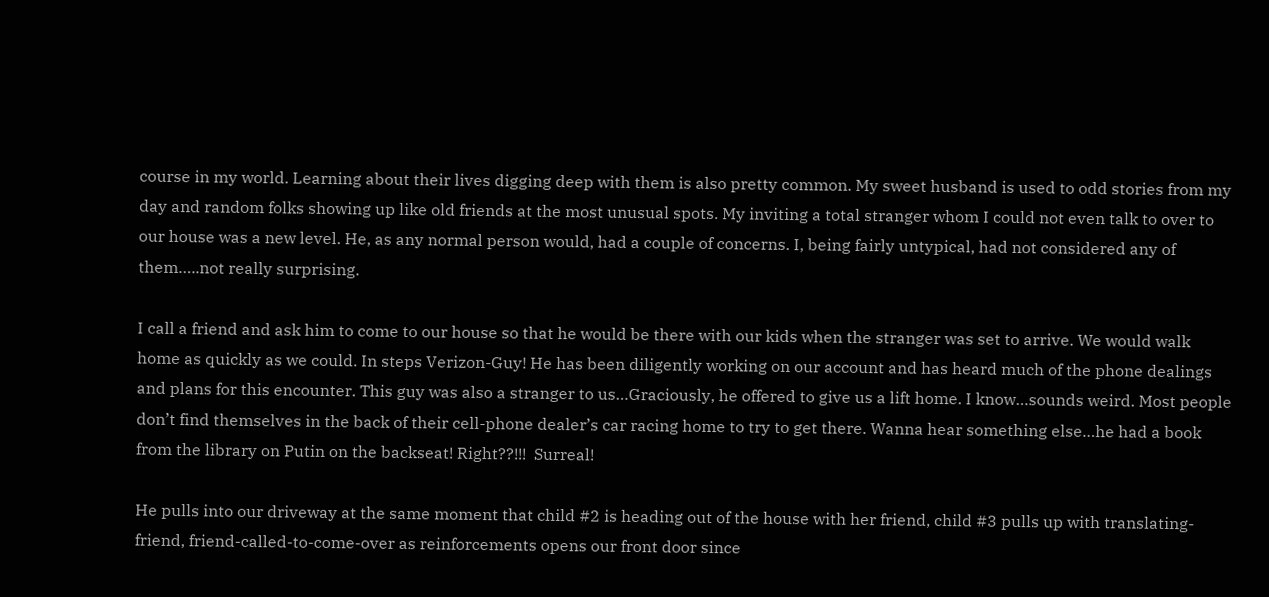course in my world. Learning about their lives digging deep with them is also pretty common. My sweet husband is used to odd stories from my day and random folks showing up like old friends at the most unusual spots. My inviting a total stranger whom I could not even talk to over to our house was a new level. He, as any normal person would, had a couple of concerns. I, being fairly untypical, had not considered any of them…..not really surprising.

I call a friend and ask him to come to our house so that he would be there with our kids when the stranger was set to arrive. We would walk home as quickly as we could. In steps Verizon-Guy! He has been diligently working on our account and has heard much of the phone dealings and plans for this encounter. This guy was also a stranger to us…Graciously, he offered to give us a lift home. I know…sounds weird. Most people don’t find themselves in the back of their cell-phone dealer’s car racing home to try to get there. Wanna hear something else…he had a book from the library on Putin on the backseat! Right??!!!  Surreal!

He pulls into our driveway at the same moment that child #2 is heading out of the house with her friend, child #3 pulls up with translating-friend, friend-called-to-come-over as reinforcements opens our front door since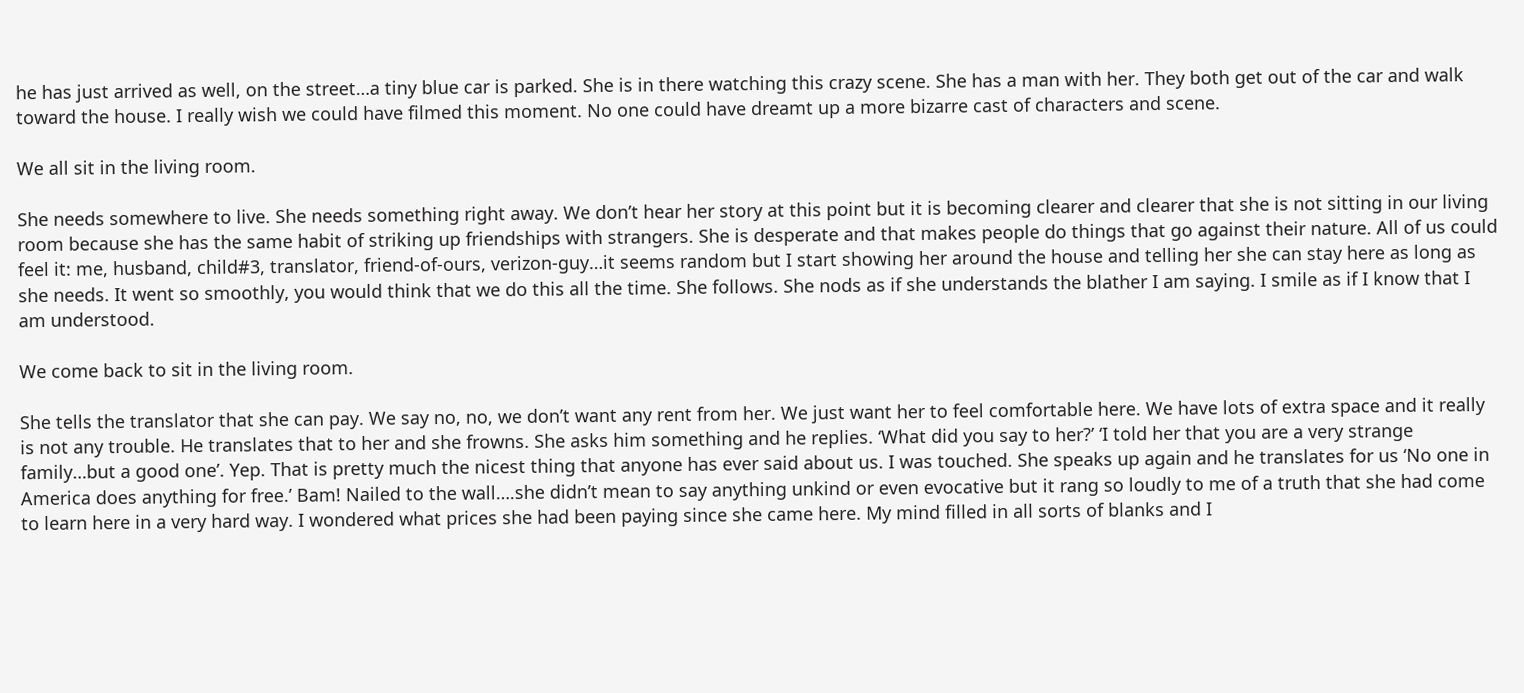he has just arrived as well, on the street…a tiny blue car is parked. She is in there watching this crazy scene. She has a man with her. They both get out of the car and walk toward the house. I really wish we could have filmed this moment. No one could have dreamt up a more bizarre cast of characters and scene.

We all sit in the living room.

She needs somewhere to live. She needs something right away. We don’t hear her story at this point but it is becoming clearer and clearer that she is not sitting in our living room because she has the same habit of striking up friendships with strangers. She is desperate and that makes people do things that go against their nature. All of us could feel it: me, husband, child#3, translator, friend-of-ours, verizon-guy…it seems random but I start showing her around the house and telling her she can stay here as long as she needs. It went so smoothly, you would think that we do this all the time. She follows. She nods as if she understands the blather I am saying. I smile as if I know that I am understood.

We come back to sit in the living room.

She tells the translator that she can pay. We say no, no, we don’t want any rent from her. We just want her to feel comfortable here. We have lots of extra space and it really is not any trouble. He translates that to her and she frowns. She asks him something and he replies. ‘What did you say to her?’ ‘I told her that you are a very strange family…but a good one’. Yep. That is pretty much the nicest thing that anyone has ever said about us. I was touched. She speaks up again and he translates for us ‘No one in America does anything for free.’ Bam! Nailed to the wall….she didn’t mean to say anything unkind or even evocative but it rang so loudly to me of a truth that she had come to learn here in a very hard way. I wondered what prices she had been paying since she came here. My mind filled in all sorts of blanks and I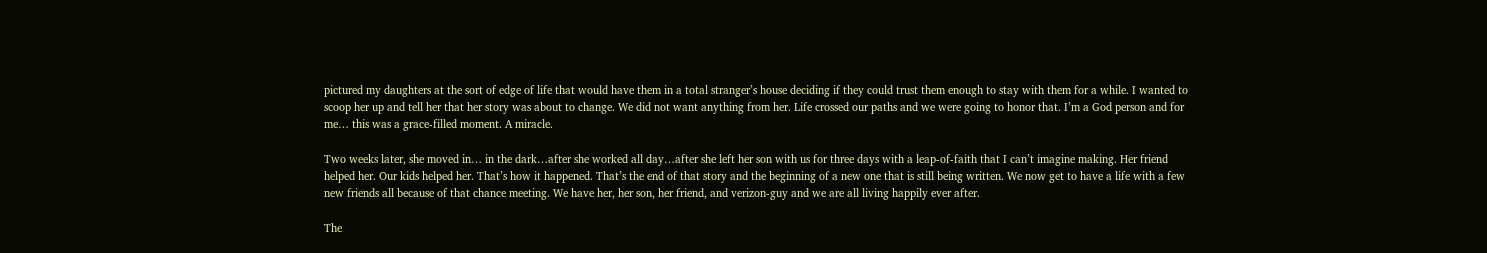pictured my daughters at the sort of edge of life that would have them in a total stranger’s house deciding if they could trust them enough to stay with them for a while. I wanted to scoop her up and tell her that her story was about to change. We did not want anything from her. Life crossed our paths and we were going to honor that. I’m a God person and for me… this was a grace-filled moment. A miracle.

Two weeks later, she moved in… in the dark…after she worked all day…after she left her son with us for three days with a leap-of-faith that I can’t imagine making. Her friend helped her. Our kids helped her. That’s how it happened. That’s the end of that story and the beginning of a new one that is still being written. We now get to have a life with a few new friends all because of that chance meeting. We have her, her son, her friend, and verizon-guy and we are all living happily ever after.

The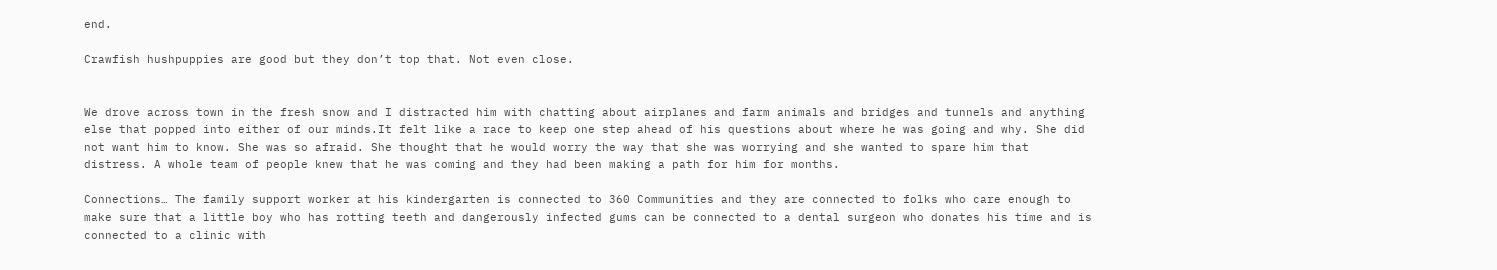end.

Crawfish hushpuppies are good but they don’t top that. Not even close.


We drove across town in the fresh snow and I distracted him with chatting about airplanes and farm animals and bridges and tunnels and anything else that popped into either of our minds.It felt like a race to keep one step ahead of his questions about where he was going and why. She did not want him to know. She was so afraid. She thought that he would worry the way that she was worrying and she wanted to spare him that distress. A whole team of people knew that he was coming and they had been making a path for him for months.

Connections… The family support worker at his kindergarten is connected to 360 Communities and they are connected to folks who care enough to make sure that a little boy who has rotting teeth and dangerously infected gums can be connected to a dental surgeon who donates his time and is connected to a clinic with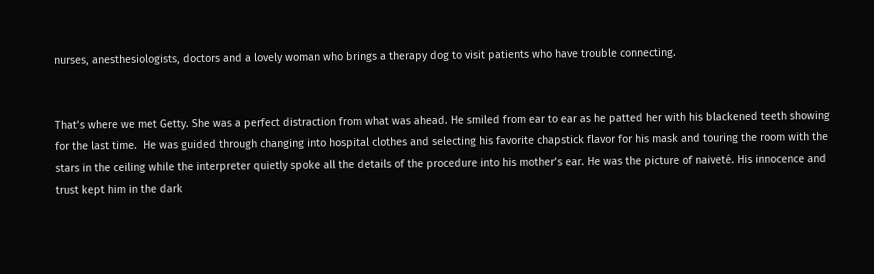nurses, anesthesiologists, doctors and a lovely woman who brings a therapy dog to visit patients who have trouble connecting.


That’s where we met Getty. She was a perfect distraction from what was ahead. He smiled from ear to ear as he patted her with his blackened teeth showing for the last time.  He was guided through changing into hospital clothes and selecting his favorite chapstick flavor for his mask and touring the room with the stars in the ceiling while the interpreter quietly spoke all the details of the procedure into his mother’s ear. He was the picture of naiveté. His innocence and trust kept him in the dark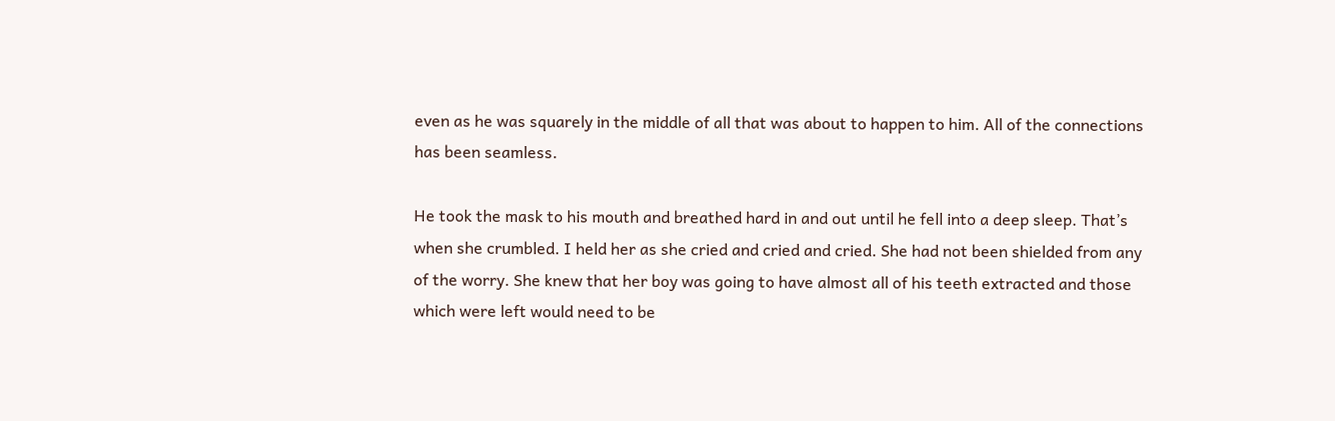even as he was squarely in the middle of all that was about to happen to him. All of the connections has been seamless.

He took the mask to his mouth and breathed hard in and out until he fell into a deep sleep. That’s when she crumbled. I held her as she cried and cried and cried. She had not been shielded from any of the worry. She knew that her boy was going to have almost all of his teeth extracted and those which were left would need to be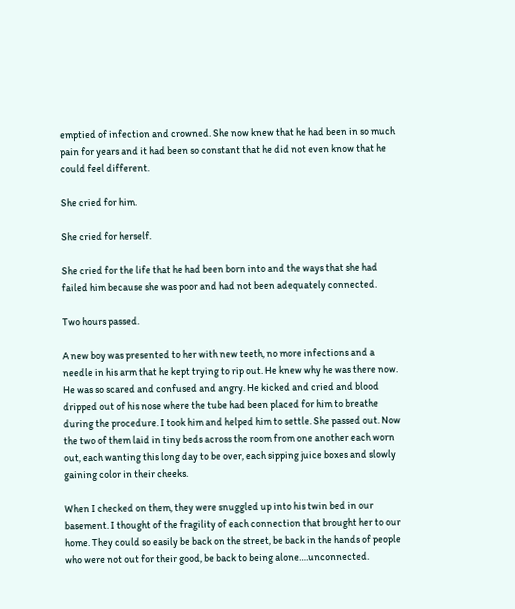emptied of infection and crowned. She now knew that he had been in so much pain for years and it had been so constant that he did not even know that he could feel different.

She cried for him.

She cried for herself.

She cried for the life that he had been born into and the ways that she had failed him because she was poor and had not been adequately connected.

Two hours passed.

A new boy was presented to her with new teeth, no more infections and a needle in his arm that he kept trying to rip out. He knew why he was there now. He was so scared and confused and angry. He kicked and cried and blood dripped out of his nose where the tube had been placed for him to breathe during the procedure. I took him and helped him to settle. She passed out. Now the two of them laid in tiny beds across the room from one another each worn out, each wanting this long day to be over, each sipping juice boxes and slowly gaining color in their cheeks.

When I checked on them, they were snuggled up into his twin bed in our basement. I thought of the fragility of each connection that brought her to our home. They could so easily be back on the street, be back in the hands of people who were not out for their good, be back to being alone….unconnected.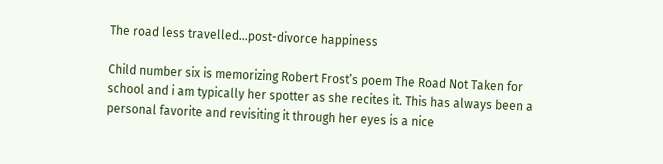The road less travelled…post-divorce happiness

Child number six is memorizing Robert Frost’s poem The Road Not Taken for school and i am typically her spotter as she recites it. This has always been a personal favorite and revisiting it through her eyes is a nice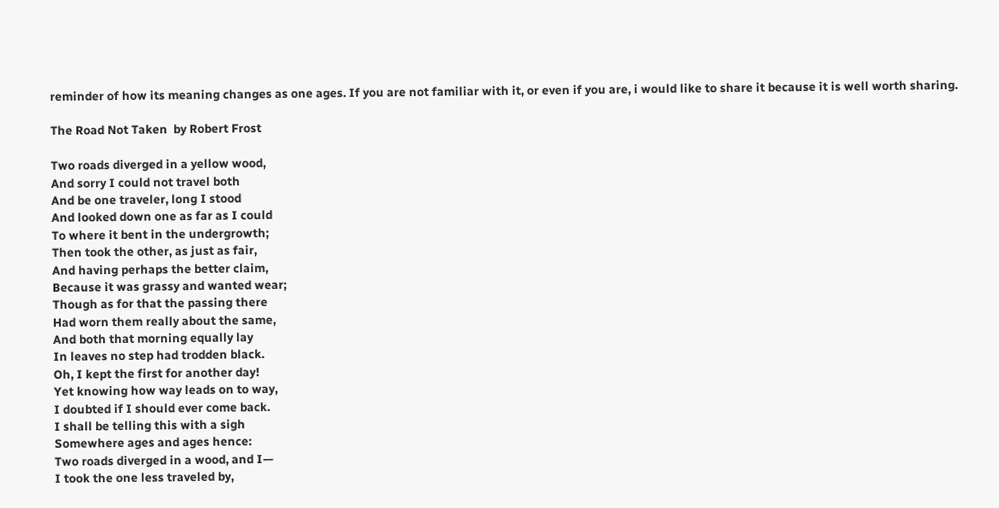reminder of how its meaning changes as one ages. If you are not familiar with it, or even if you are, i would like to share it because it is well worth sharing.

The Road Not Taken  by Robert Frost

Two roads diverged in a yellow wood,
And sorry I could not travel both
And be one traveler, long I stood
And looked down one as far as I could
To where it bent in the undergrowth;
Then took the other, as just as fair,
And having perhaps the better claim,
Because it was grassy and wanted wear;
Though as for that the passing there
Had worn them really about the same,
And both that morning equally lay
In leaves no step had trodden black.
Oh, I kept the first for another day!
Yet knowing how way leads on to way,
I doubted if I should ever come back.
I shall be telling this with a sigh
Somewhere ages and ages hence:
Two roads diverged in a wood, and I—
I took the one less traveled by,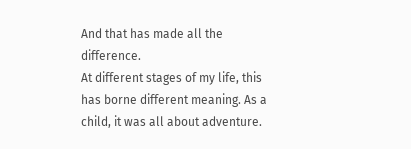And that has made all the difference.
At different stages of my life, this has borne different meaning. As a child, it was all about adventure.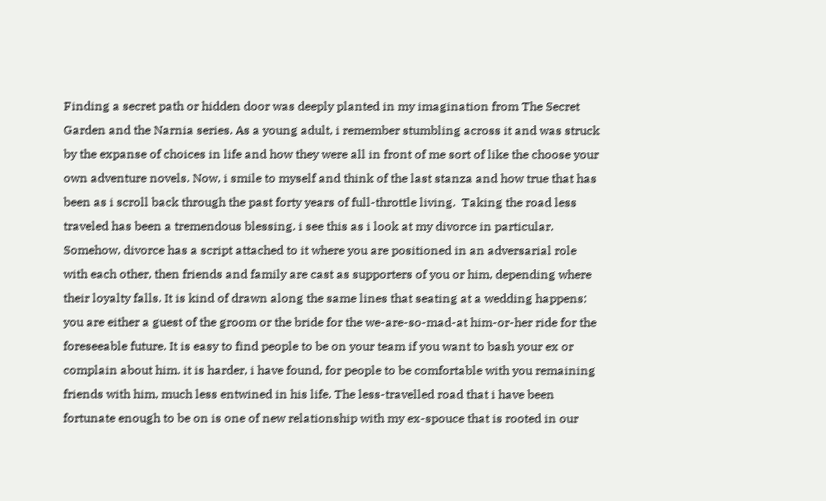Finding a secret path or hidden door was deeply planted in my imagination from The Secret Garden and the Narnia series. As a young adult, i remember stumbling across it and was struck by the expanse of choices in life and how they were all in front of me sort of like the choose your own adventure novels. Now, i smile to myself and think of the last stanza and how true that has been as i scroll back through the past forty years of full-throttle living.  Taking the road less traveled has been a tremendous blessing. i see this as i look at my divorce in particular.
Somehow, divorce has a script attached to it where you are positioned in an adversarial role with each other, then friends and family are cast as supporters of you or him, depending where their loyalty falls. It is kind of drawn along the same lines that seating at a wedding happens: you are either a guest of the groom or the bride for the we-are-so-mad-at him-or-her ride for the foreseeable future. It is easy to find people to be on your team if you want to bash your ex or complain about him. it is harder, i have found, for people to be comfortable with you remaining friends with him, much less entwined in his life. The less-travelled road that i have been fortunate enough to be on is one of new relationship with my ex-spouce that is rooted in our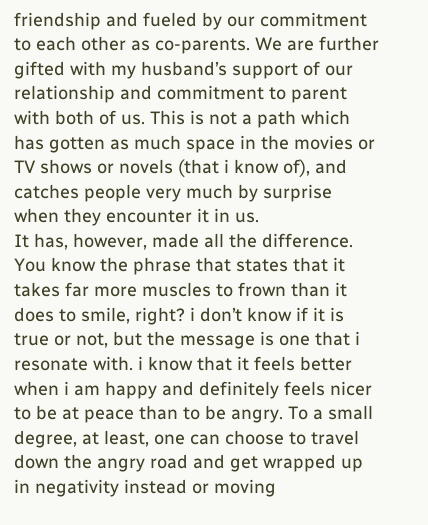friendship and fueled by our commitment to each other as co-parents. We are further gifted with my husband’s support of our relationship and commitment to parent with both of us. This is not a path which has gotten as much space in the movies or TV shows or novels (that i know of), and catches people very much by surprise when they encounter it in us.
It has, however, made all the difference.
You know the phrase that states that it takes far more muscles to frown than it does to smile, right? i don’t know if it is true or not, but the message is one that i resonate with. i know that it feels better when i am happy and definitely feels nicer to be at peace than to be angry. To a small degree, at least, one can choose to travel down the angry road and get wrapped up in negativity instead or moving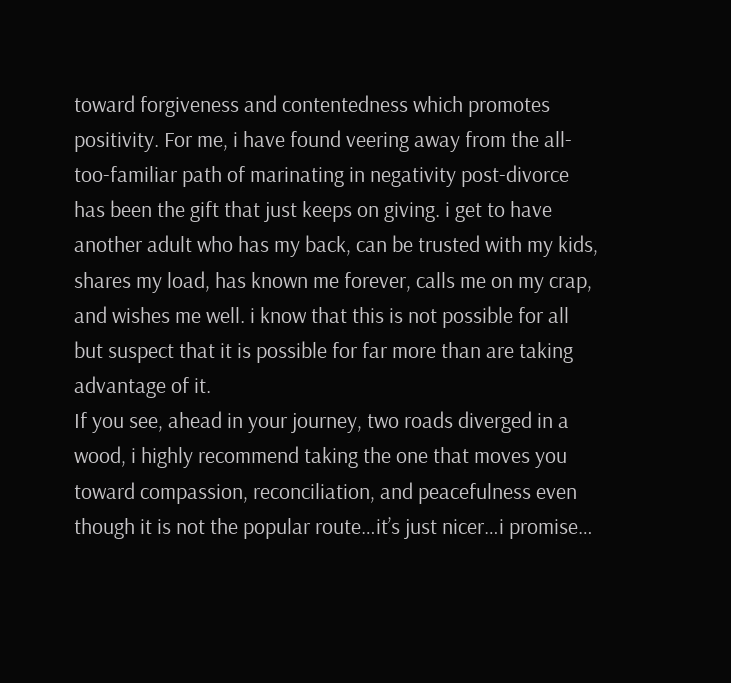toward forgiveness and contentedness which promotes positivity. For me, i have found veering away from the all-too-familiar path of marinating in negativity post-divorce has been the gift that just keeps on giving. i get to have another adult who has my back, can be trusted with my kids, shares my load, has known me forever, calls me on my crap, and wishes me well. i know that this is not possible for all but suspect that it is possible for far more than are taking advantage of it.
If you see, ahead in your journey, two roads diverged in a wood, i highly recommend taking the one that moves you toward compassion, reconciliation, and peacefulness even though it is not the popular route…it’s just nicer…i promise…